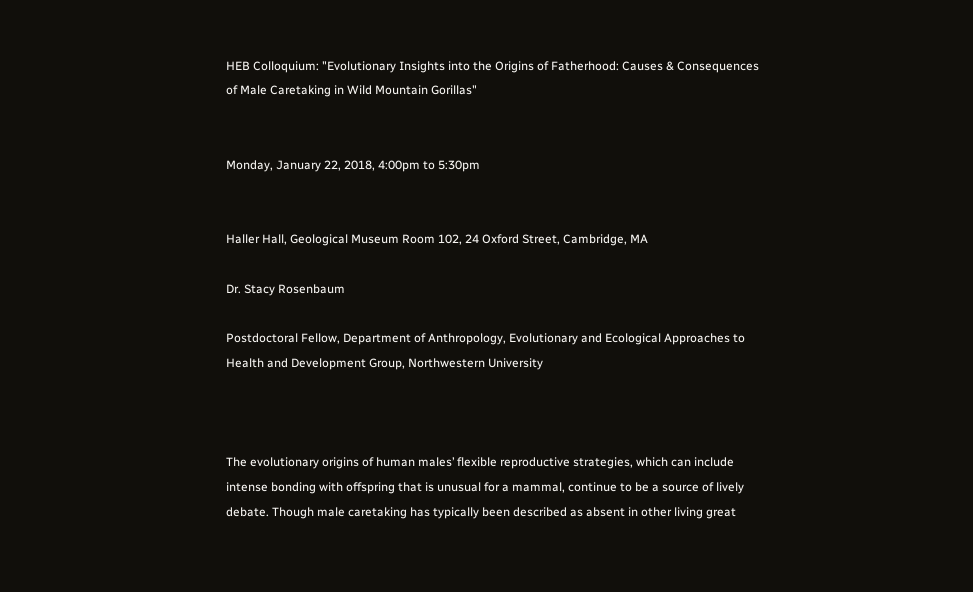HEB Colloquium: "Evolutionary Insights into the Origins of Fatherhood: Causes & Consequences of Male Caretaking in Wild Mountain Gorillas"


Monday, January 22, 2018, 4:00pm to 5:30pm


Haller Hall, Geological Museum Room 102, 24 Oxford Street, Cambridge, MA

Dr. Stacy Rosenbaum

Postdoctoral Fellow, Department of Anthropology, Evolutionary and Ecological Approaches to Health and Development Group, Northwestern University



The evolutionary origins of human males’ flexible reproductive strategies, which can include intense bonding with offspring that is unusual for a mammal, continue to be a source of lively debate. Though male caretaking has typically been described as absent in other living great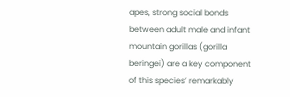apes, strong social bonds between adult male and infant mountain gorillas (gorilla beringei) are a key component of this species’ remarkably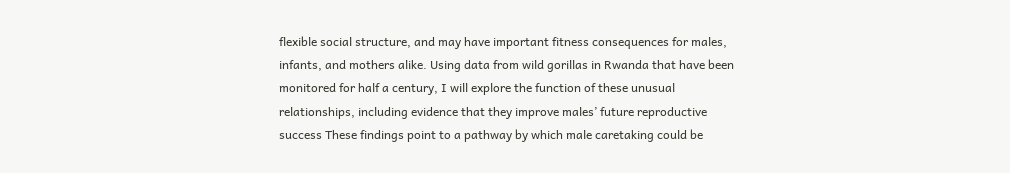flexible social structure, and may have important fitness consequences for males, infants, and mothers alike. Using data from wild gorillas in Rwanda that have been monitored for half a century, I will explore the function of these unusual relationships, including evidence that they improve males’ future reproductive success These findings point to a pathway by which male caretaking could be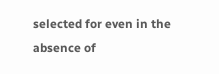selected for even in the absence of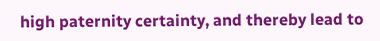high paternity certainty, and thereby lead to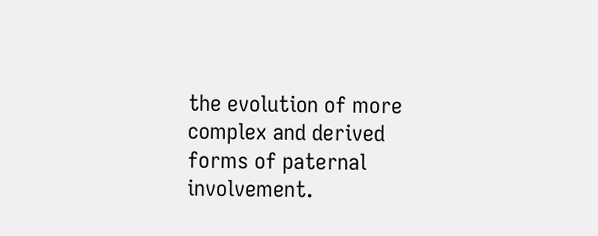the evolution of more complex and derived forms of paternal involvement.